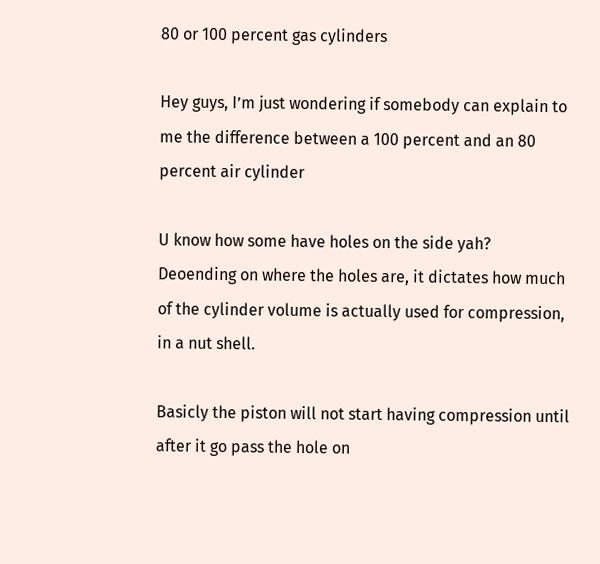80 or 100 percent gas cylinders

Hey guys, I’m just wondering if somebody can explain to me the difference between a 100 percent and an 80 percent air cylinder

U know how some have holes on the side yah?
Deoending on where the holes are, it dictates how much of the cylinder volume is actually used for compression, in a nut shell.

Basicly the piston will not start having compression until after it go pass the hole on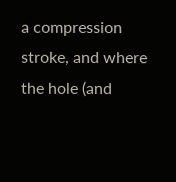a compression stroke, and where the hole (and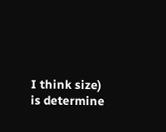I think size) is determine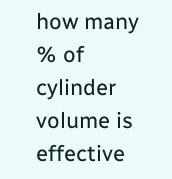how many % of cylinder volume is effective